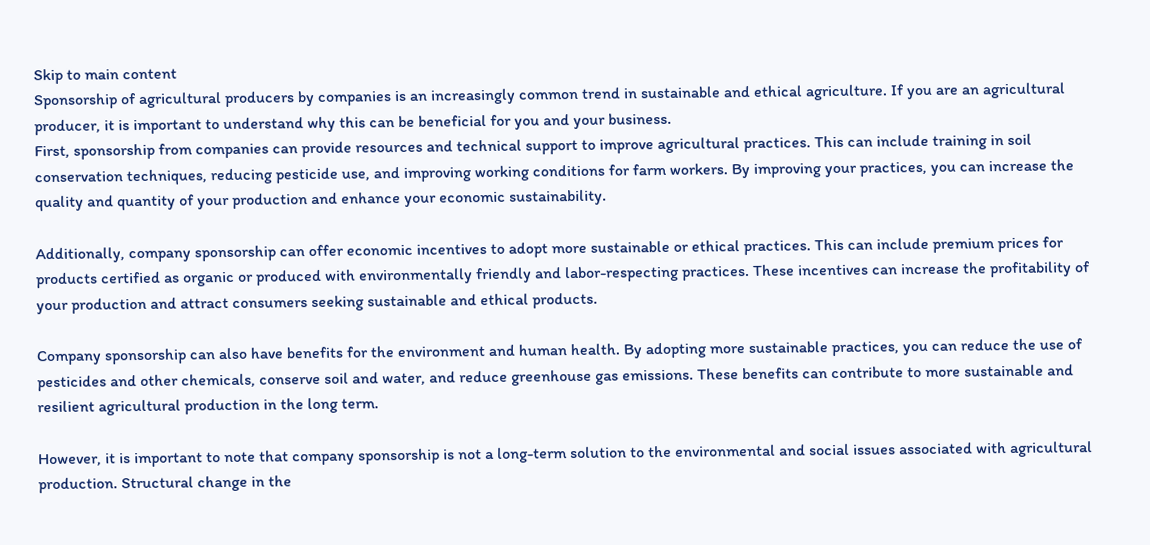Skip to main content
Sponsorship of agricultural producers by companies is an increasingly common trend in sustainable and ethical agriculture. If you are an agricultural producer, it is important to understand why this can be beneficial for you and your business.
First, sponsorship from companies can provide resources and technical support to improve agricultural practices. This can include training in soil conservation techniques, reducing pesticide use, and improving working conditions for farm workers. By improving your practices, you can increase the quality and quantity of your production and enhance your economic sustainability.

Additionally, company sponsorship can offer economic incentives to adopt more sustainable or ethical practices. This can include premium prices for products certified as organic or produced with environmentally friendly and labor-respecting practices. These incentives can increase the profitability of your production and attract consumers seeking sustainable and ethical products.

Company sponsorship can also have benefits for the environment and human health. By adopting more sustainable practices, you can reduce the use of pesticides and other chemicals, conserve soil and water, and reduce greenhouse gas emissions. These benefits can contribute to more sustainable and resilient agricultural production in the long term.

However, it is important to note that company sponsorship is not a long-term solution to the environmental and social issues associated with agricultural production. Structural change in the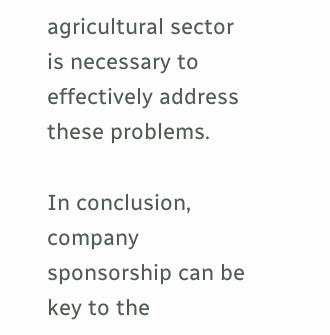agricultural sector is necessary to effectively address these problems.

In conclusion, company sponsorship can be key to the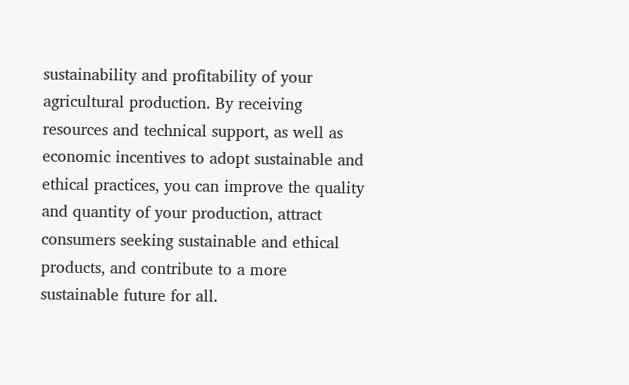sustainability and profitability of your agricultural production. By receiving resources and technical support, as well as economic incentives to adopt sustainable and ethical practices, you can improve the quality and quantity of your production, attract consumers seeking sustainable and ethical products, and contribute to a more sustainable future for all.